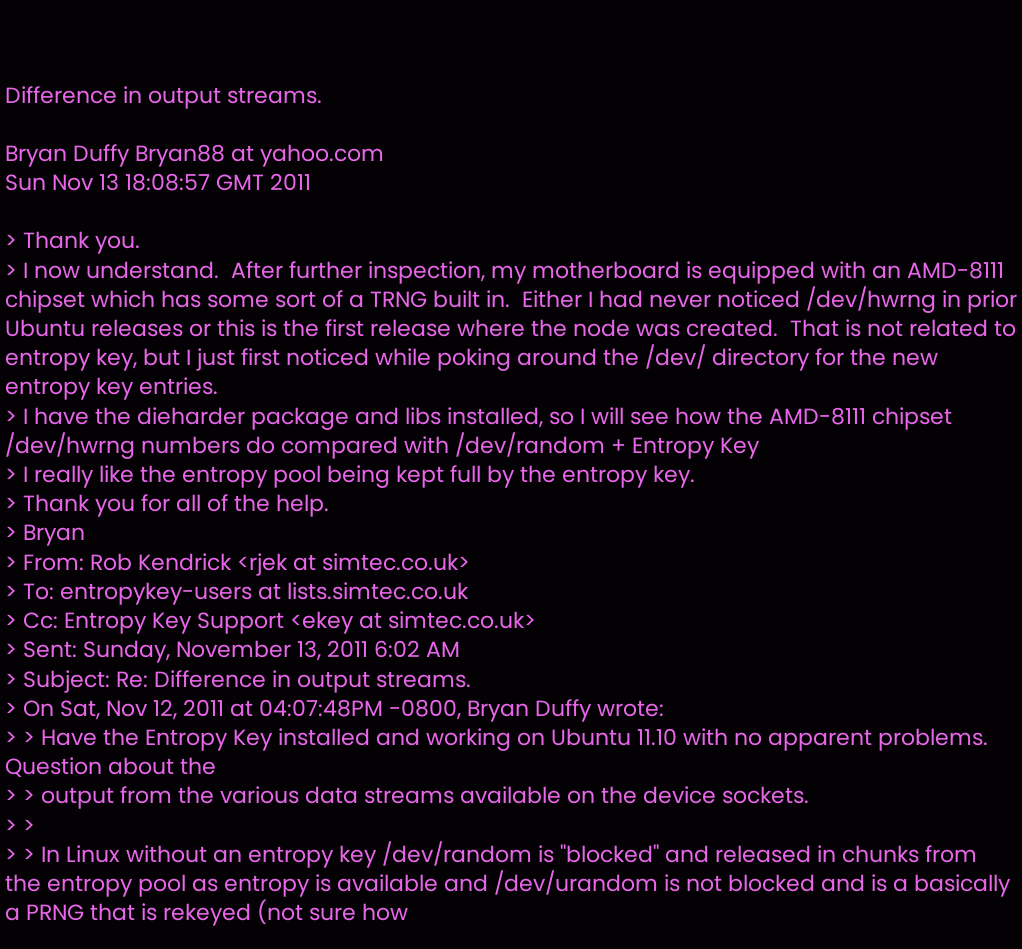Difference in output streams.

Bryan Duffy Bryan88 at yahoo.com
Sun Nov 13 18:08:57 GMT 2011

> Thank you.
> I now understand.  After further inspection, my motherboard is equipped with an AMD-8111 chipset which has some sort of a TRNG built in.  Either I had never noticed /dev/hwrng in prior Ubuntu releases or this is the first release where the node was created.  That is not related to entropy key, but I just first noticed while poking around the /dev/ directory for the new entropy key entries.
> I have the dieharder package and libs installed, so I will see how the AMD-8111 chipset /dev/hwrng numbers do compared with /dev/random + Entropy Key
> I really like the entropy pool being kept full by the entropy key.
> Thank you for all of the help.
> Bryan
> From: Rob Kendrick <rjek at simtec.co.uk>
> To: entropykey-users at lists.simtec.co.uk
> Cc: Entropy Key Support <ekey at simtec.co.uk>
> Sent: Sunday, November 13, 2011 6:02 AM
> Subject: Re: Difference in output streams.
> On Sat, Nov 12, 2011 at 04:07:48PM -0800, Bryan Duffy wrote:
> > Have the Entropy Key installed and working on Ubuntu 11.10 with no apparent problems.  Question about the
> > output from the various data streams available on the device sockets.
> >
> > In Linux without an entropy key /dev/random is "blocked" and released in chunks from the entropy pool as entropy is available and /dev/urandom is not blocked and is a basically a PRNG that is rekeyed (not sure how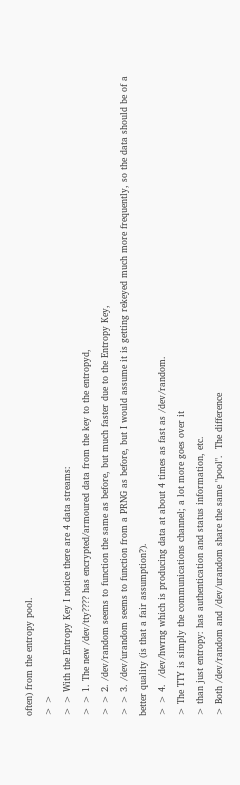often) from the entropy pool.
> >
> > With the Entropy Key I notice there are 4 data streams:
> > 1. The new /dev/tty???? has encrypted/armoured data from the key to the entropyd,
> > 2. /dev/random seems to function the same as before, but much faster due to the Entropy Key,
> > 3. /dev/urandom seems to function from a PRNG as before, but I would assume it is getting rekeyed much more frequently, so the data should be of a better quality (is that a fair assumption?).
> > 4.  /dev/hwrng which is producing data at about 4 times as fast as /dev/random.
> The TTY is simply the communications channel; a lot more goes over it
> than just entropy: has authentication and status information, etc.
> Both /dev/random and /dev/urandom share the same "pool".  The difference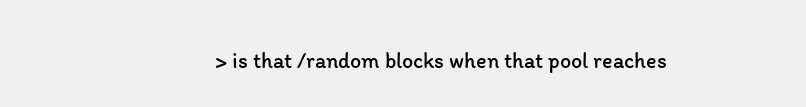> is that /random blocks when that pool reaches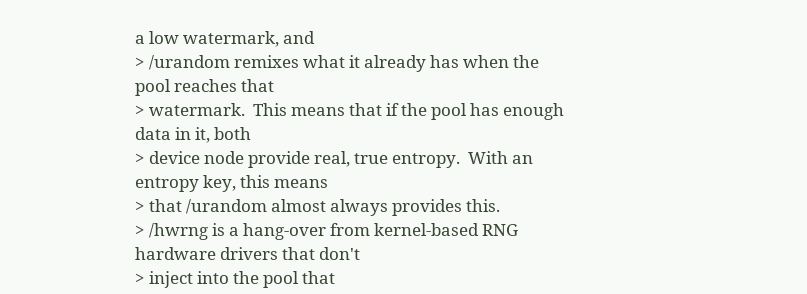a low watermark, and
> /urandom remixes what it already has when the pool reaches that
> watermark.  This means that if the pool has enough data in it, both
> device node provide real, true entropy.  With an entropy key, this means
> that /urandom almost always provides this.
> /hwrng is a hang-over from kernel-based RNG hardware drivers that don't
> inject into the pool that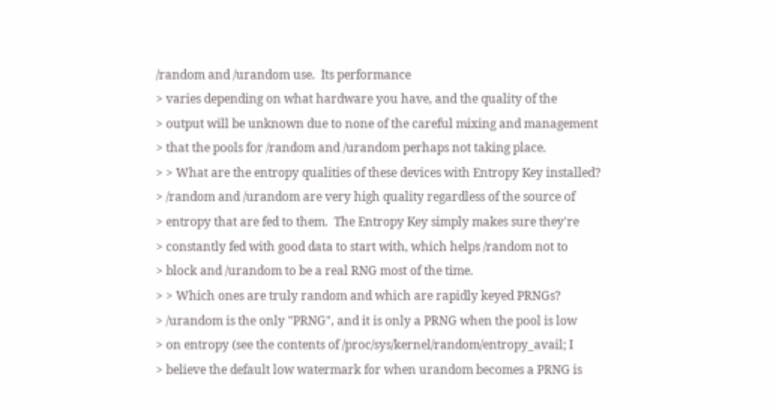/random and /urandom use.  Its performance
> varies depending on what hardware you have, and the quality of the
> output will be unknown due to none of the careful mixing and management
> that the pools for /random and /urandom perhaps not taking place.
> > What are the entropy qualities of these devices with Entropy Key installed?
> /random and /urandom are very high quality regardless of the source of
> entropy that are fed to them.  The Entropy Key simply makes sure they're
> constantly fed with good data to start with, which helps /random not to
> block and /urandom to be a real RNG most of the time.
> > Which ones are truly random and which are rapidly keyed PRNGs?
> /urandom is the only "PRNG", and it is only a PRNG when the pool is low
> on entropy (see the contents of /proc/sys/kernel/random/entropy_avail; I
> believe the default low watermark for when urandom becomes a PRNG is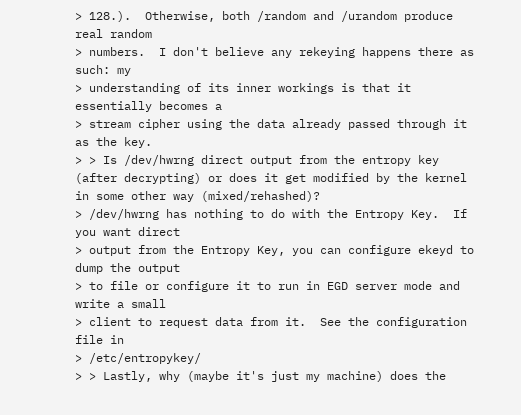> 128.).  Otherwise, both /random and /urandom produce real random
> numbers.  I don't believe any rekeying happens there as such: my
> understanding of its inner workings is that it  essentially becomes a
> stream cipher using the data already passed through it as the key.
> > Is /dev/hwrng direct output from the entropy key (after decrypting) or does it get modified by the kernel in some other way (mixed/rehashed)?
> /dev/hwrng has nothing to do with the Entropy Key.  If you want direct
> output from the Entropy Key, you can configure ekeyd to dump the output
> to file or configure it to run in EGD server mode and write a small
> client to request data from it.  See the configuration file in
> /etc/entropykey/
> > Lastly, why (maybe it's just my machine) does the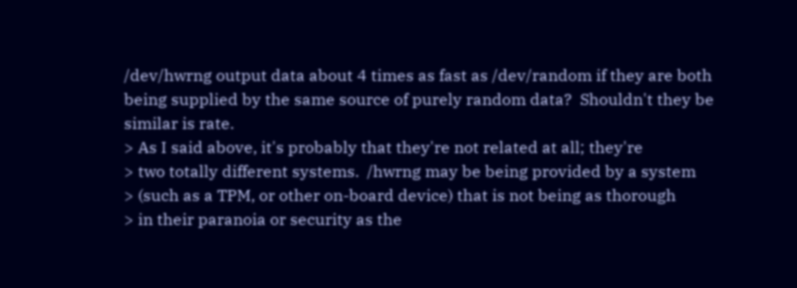/dev/hwrng output data about 4 times as fast as /dev/random if they are both being supplied by the same source of purely random data?  Shouldn't they be similar is rate.
> As I said above, it's probably that they're not related at all; they're
> two totally different systems.  /hwrng may be being provided by a system
> (such as a TPM, or other on-board device) that is not being as thorough
> in their paranoia or security as the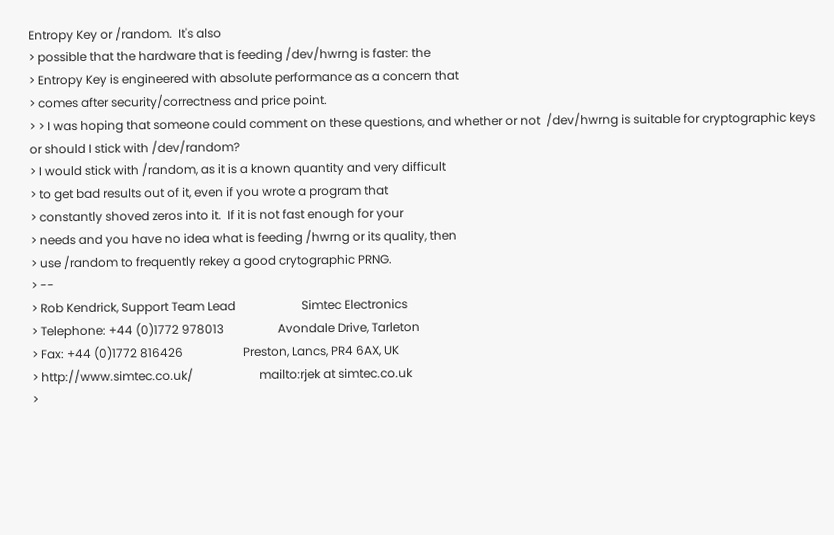Entropy Key or /random.  It's also
> possible that the hardware that is feeding /dev/hwrng is faster: the
> Entropy Key is engineered with absolute performance as a concern that
> comes after security/correctness and price point.
> > I was hoping that someone could comment on these questions, and whether or not  /dev/hwrng is suitable for cryptographic keys or should I stick with /dev/random?
> I would stick with /random, as it is a known quantity and very difficult
> to get bad results out of it, even if you wrote a program that
> constantly shoved zeros into it.  If it is not fast enough for your
> needs and you have no idea what is feeding /hwrng or its quality, then
> use /random to frequently rekey a good crytographic PRNG.
> --
> Rob Kendrick, Support Team Lead                      Simtec Electronics
> Telephone: +44 (0)1772 978013                  Avondale Drive, Tarleton
> Fax: +44 (0)1772 816426                    Preston, Lancs, PR4 6AX, UK
> http://www.simtec.co.uk/                      mailto:rjek at simtec.co.uk
>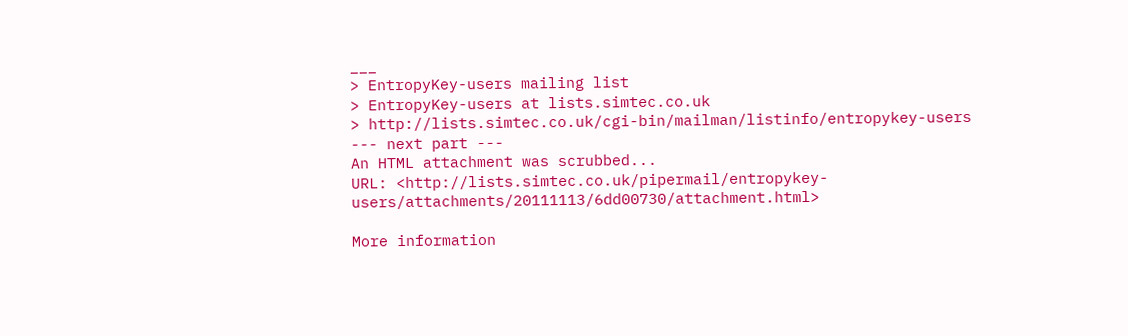___
> EntropyKey-users mailing list
> EntropyKey-users at lists.simtec.co.uk
> http://lists.simtec.co.uk/cgi-bin/mailman/listinfo/entropykey-users
--- next part ---
An HTML attachment was scrubbed...
URL: <http://lists.simtec.co.uk/pipermail/entropykey-users/attachments/20111113/6dd00730/attachment.html>

More information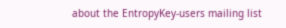about the EntropyKey-users mailing list